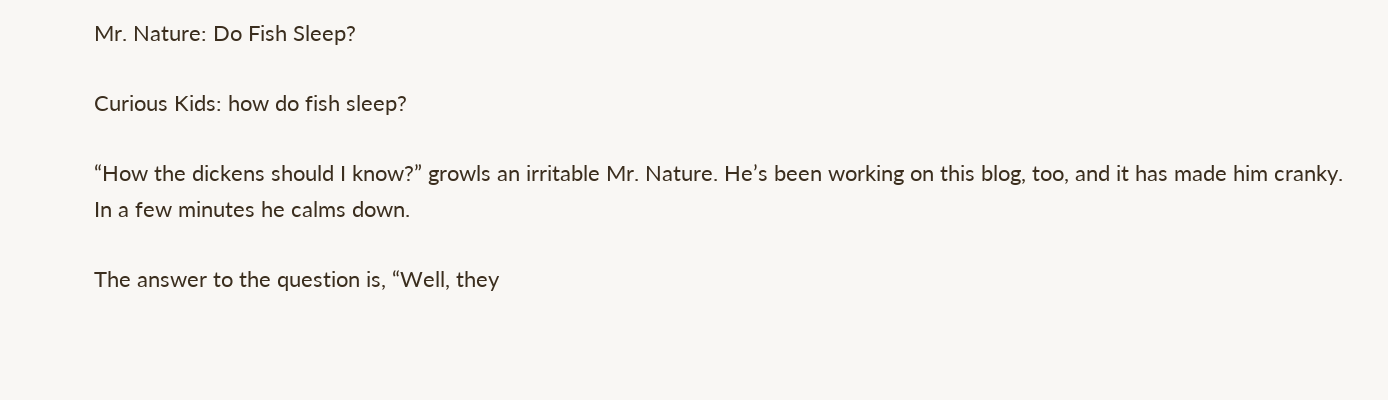Mr. Nature: Do Fish Sleep?

Curious Kids: how do fish sleep?

“How the dickens should I know?” growls an irritable Mr. Nature. He’s been working on this blog, too, and it has made him cranky. In a few minutes he calms down.

The answer to the question is, “Well, they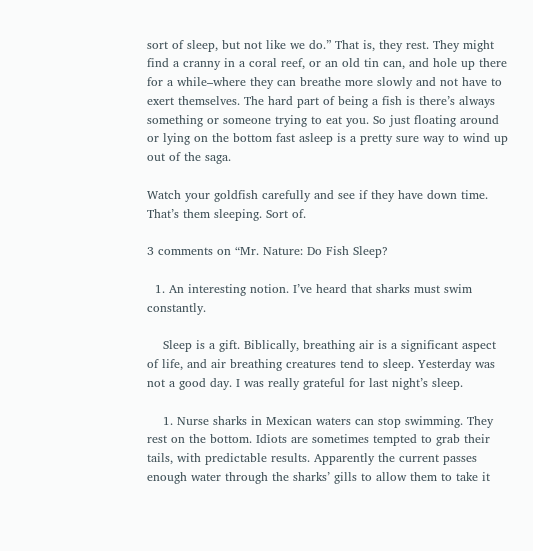sort of sleep, but not like we do.” That is, they rest. They might find a cranny in a coral reef, or an old tin can, and hole up there for a while–where they can breathe more slowly and not have to exert themselves. The hard part of being a fish is there’s always something or someone trying to eat you. So just floating around or lying on the bottom fast asleep is a pretty sure way to wind up out of the saga.

Watch your goldfish carefully and see if they have down time. That’s them sleeping. Sort of.

3 comments on “Mr. Nature: Do Fish Sleep?

  1. An interesting notion. I’ve heard that sharks must swim constantly.

    Sleep is a gift. Biblically, breathing air is a significant aspect of life, and air breathing creatures tend to sleep. Yesterday was not a good day. I was really grateful for last night’s sleep.

    1. Nurse sharks in Mexican waters can stop swimming. They rest on the bottom. Idiots are sometimes tempted to grab their tails, with predictable results. Apparently the current passes enough water through the sharks’ gills to allow them to take it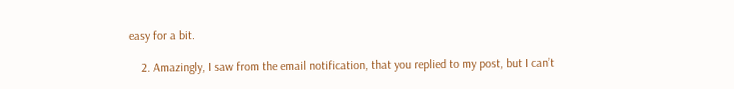easy for a bit.

    2. Amazingly, I saw from the email notification, that you replied to my post, but I can’t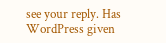see your reply. Has WordPress given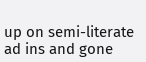up on semi-literate ad ins and gone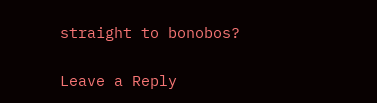straight to bonobos?

Leave a Reply